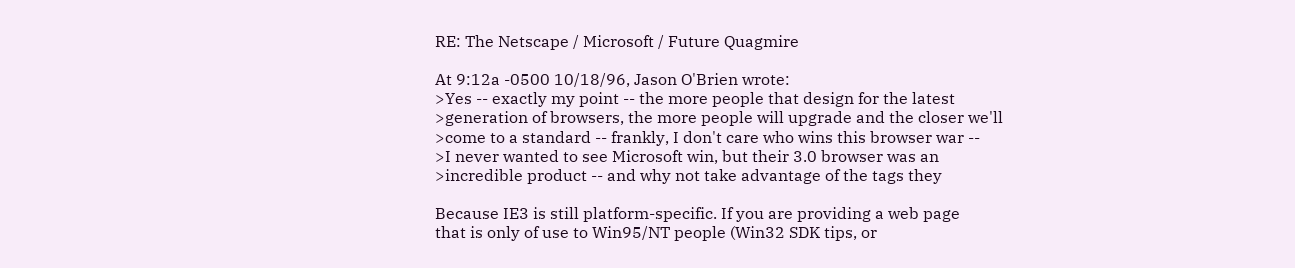RE: The Netscape / Microsoft / Future Quagmire

At 9:12a -0500 10/18/96, Jason O'Brien wrote:
>Yes -- exactly my point -- the more people that design for the latest
>generation of browsers, the more people will upgrade and the closer we'll
>come to a standard -- frankly, I don't care who wins this browser war --
>I never wanted to see Microsoft win, but their 3.0 browser was an
>incredible product -- and why not take advantage of the tags they

Because IE3 is still platform-specific. If you are providing a web page
that is only of use to Win95/NT people (Win32 SDK tips, or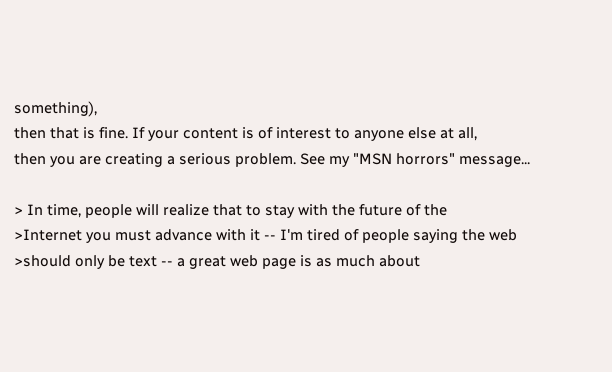something),
then that is fine. If your content is of interest to anyone else at all,
then you are creating a serious problem. See my "MSN horrors" message...

> In time, people will realize that to stay with the future of the
>Internet you must advance with it -- I'm tired of people saying the web
>should only be text -- a great web page is as much about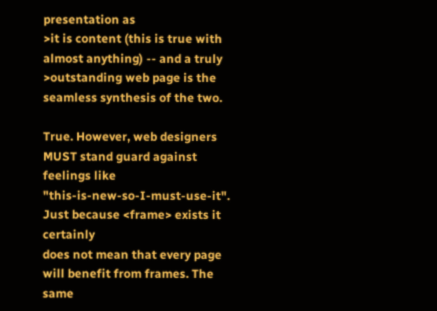presentation as
>it is content (this is true with almost anything) -- and a truly
>outstanding web page is the seamless synthesis of the two.

True. However, web designers MUST stand guard against feelings like
"this-is-new-so-I-must-use-it". Just because <frame> exists it certainly
does not mean that every page will benefit from frames. The same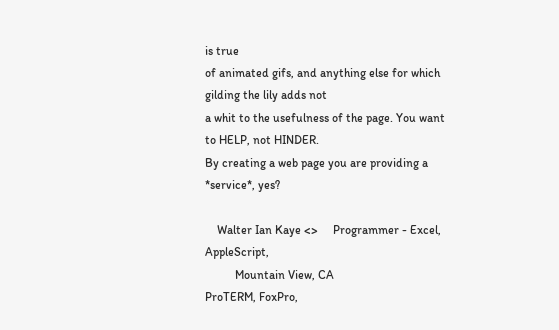is true
of animated gifs, and anything else for which gilding the lily adds not
a whit to the usefulness of the page. You want to HELP, not HINDER.
By creating a web page you are providing a *service*, yes?

    Walter Ian Kaye <>     Programmer - Excel, AppleScript,
          Mountain View, CA                         ProTERM, FoxPro,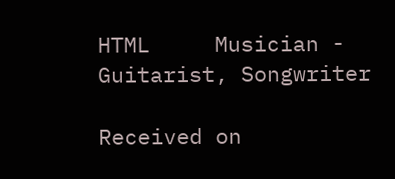HTML     Musician - Guitarist, Songwriter

Received on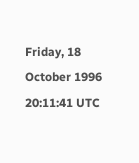Friday, 18 October 1996 20:11:41 UTC